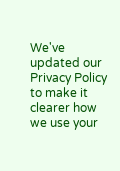We've updated our Privacy Policy to make it clearer how we use your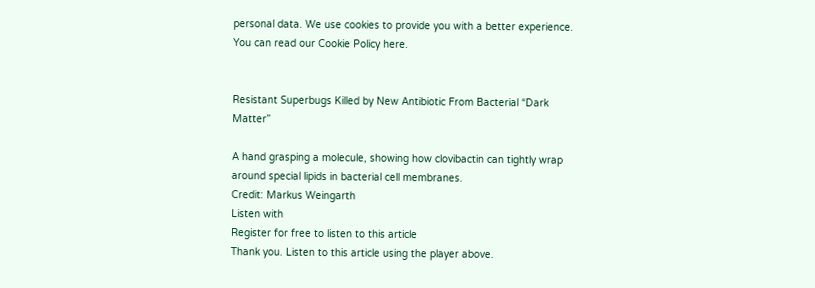personal data. We use cookies to provide you with a better experience. You can read our Cookie Policy here.


Resistant Superbugs Killed by New Antibiotic From Bacterial “Dark Matter”

A hand grasping a molecule, showing how clovibactin can tightly wrap around special lipids in bacterial cell membranes.
Credit: Markus Weingarth
Listen with
Register for free to listen to this article
Thank you. Listen to this article using the player above.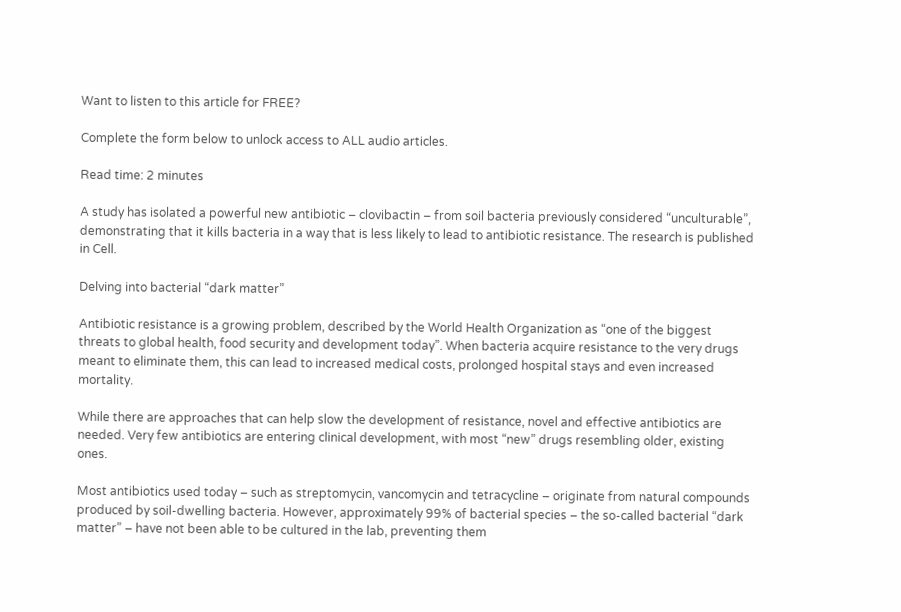Want to listen to this article for FREE?

Complete the form below to unlock access to ALL audio articles.

Read time: 2 minutes

A study has isolated a powerful new antibiotic – clovibactin – from soil bacteria previously considered “unculturable”, demonstrating that it kills bacteria in a way that is less likely to lead to antibiotic resistance. The research is published in Cell.

Delving into bacterial “dark matter”

Antibiotic resistance is a growing problem, described by the World Health Organization as “one of the biggest threats to global health, food security and development today”. When bacteria acquire resistance to the very drugs meant to eliminate them, this can lead to increased medical costs, prolonged hospital stays and even increased mortality.

While there are approaches that can help slow the development of resistance, novel and effective antibiotics are needed. Very few antibiotics are entering clinical development, with most “new” drugs resembling older, existing ones.

Most antibiotics used today – such as streptomycin, vancomycin and tetracycline – originate from natural compounds produced by soil-dwelling bacteria. However, approximately 99% of bacterial species – the so-called bacterial “dark matter” – have not been able to be cultured in the lab, preventing them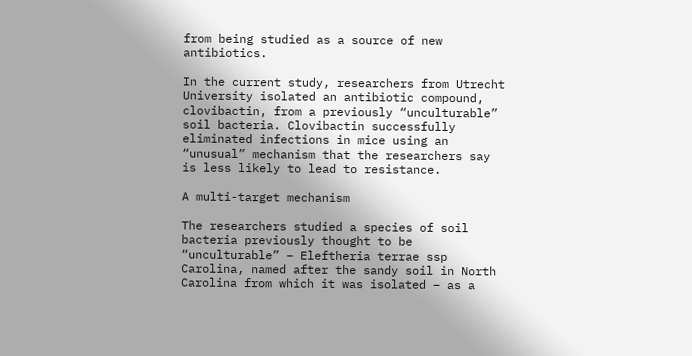from being studied as a source of new antibiotics.

In the current study, researchers from Utrecht University isolated an antibiotic compound, clovibactin, from a previously “unculturable” soil bacteria. Clovibactin successfully eliminated infections in mice using an “unusual” mechanism that the researchers say is less likely to lead to resistance.

A multi-target mechanism

The researchers studied a species of soil bacteria previously thought to be “unculturable” – Eleftheria terrae ssp Carolina, named after the sandy soil in North Carolina from which it was isolated – as a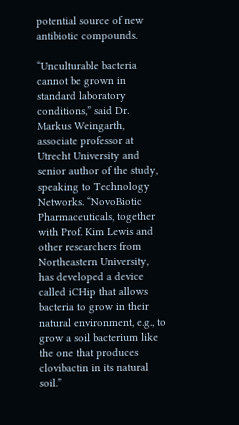potential source of new antibiotic compounds.

“Unculturable bacteria cannot be grown in standard laboratory conditions,” said Dr. Markus Weingarth, associate professor at Utrecht University and senior author of the study, speaking to Technology Networks. “NovoBiotic Pharmaceuticals, together with Prof. Kim Lewis and other researchers from Northeastern University, has developed a device called iCHip that allows bacteria to grow in their natural environment, e.g., to grow a soil bacterium like the one that produces clovibactin in its natural soil.”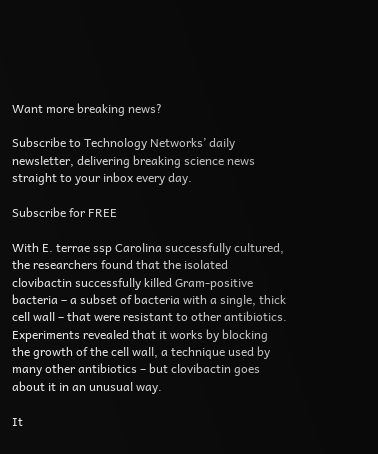Want more breaking news?

Subscribe to Technology Networks’ daily newsletter, delivering breaking science news straight to your inbox every day.

Subscribe for FREE

With E. terrae ssp Carolina successfully cultured, the researchers found that the isolated clovibactin successfully killed Gram-positive bacteria – a subset of bacteria with a single, thick cell wall – that were resistant to other antibiotics. Experiments revealed that it works by blocking the growth of the cell wall, a technique used by many other antibiotics – but clovibactin goes about it in an unusual way.

It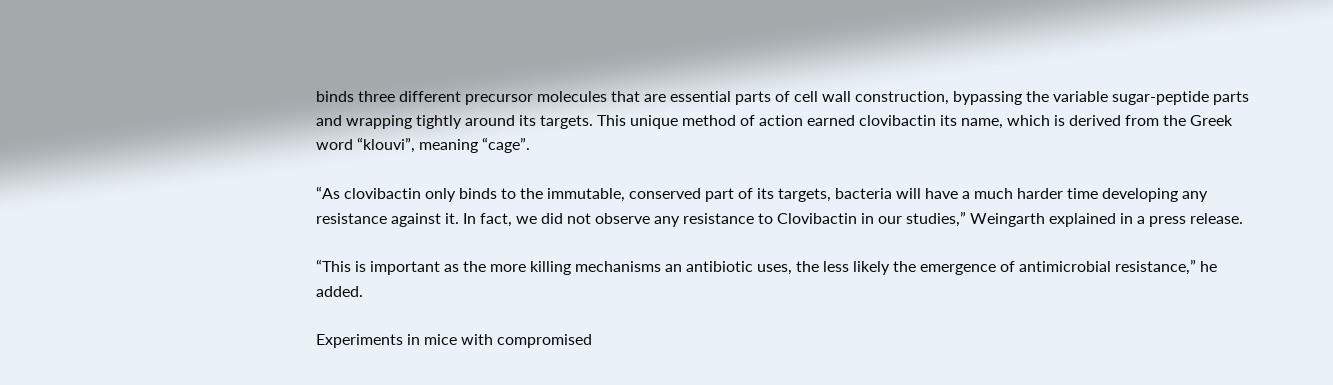binds three different precursor molecules that are essential parts of cell wall construction, bypassing the variable sugar-peptide parts and wrapping tightly around its targets. This unique method of action earned clovibactin its name, which is derived from the Greek word “klouvi”, meaning “cage”.

“As clovibactin only binds to the immutable, conserved part of its targets, bacteria will have a much harder time developing any resistance against it. In fact, we did not observe any resistance to Clovibactin in our studies,” Weingarth explained in a press release.

“This is important as the more killing mechanisms an antibiotic uses, the less likely the emergence of antimicrobial resistance,” he added.

Experiments in mice with compromised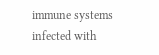immune systems infected with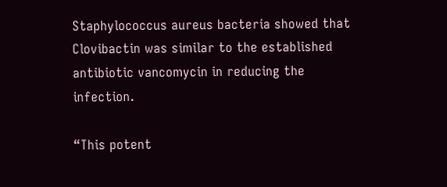Staphylococcus aureus bacteria showed that Clovibactin was similar to the established antibiotic vancomycin in reducing the infection.

“This potent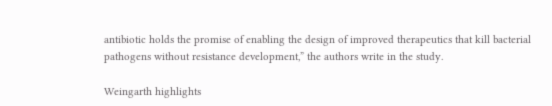antibiotic holds the promise of enabling the design of improved therapeutics that kill bacterial pathogens without resistance development,” the authors write in the study.

Weingarth highlights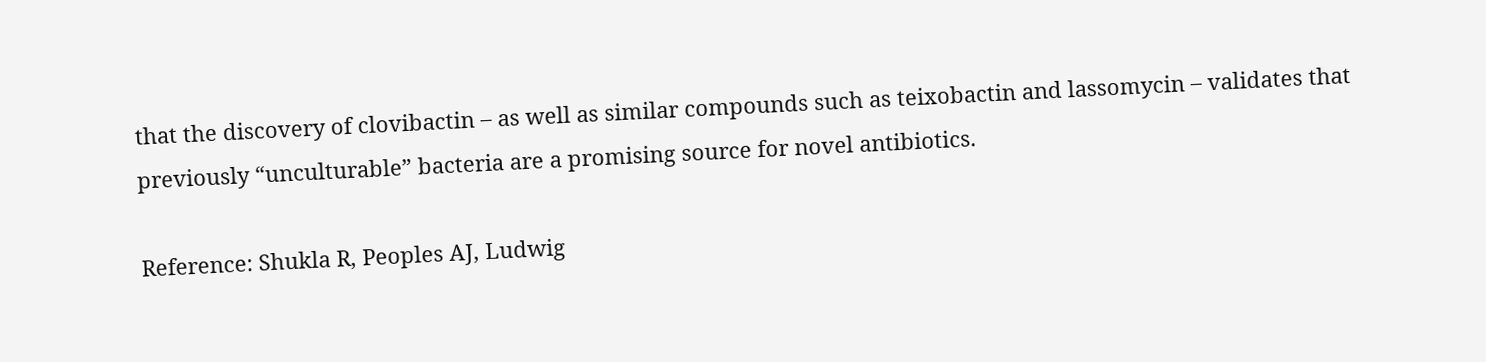that the discovery of clovibactin – as well as similar compounds such as teixobactin and lassomycin – validates that previously “unculturable” bacteria are a promising source for novel antibiotics.

Reference: Shukla R, Peoples AJ, Ludwig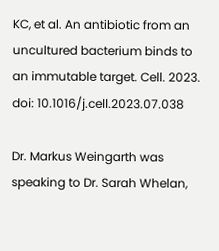KC, et al. An antibiotic from an uncultured bacterium binds to an immutable target. Cell. 2023. doi: 10.1016/j.cell.2023.07.038

Dr. Markus Weingarth was speaking to Dr. Sarah Whelan,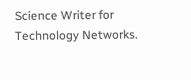Science Writer for Technology Networks.